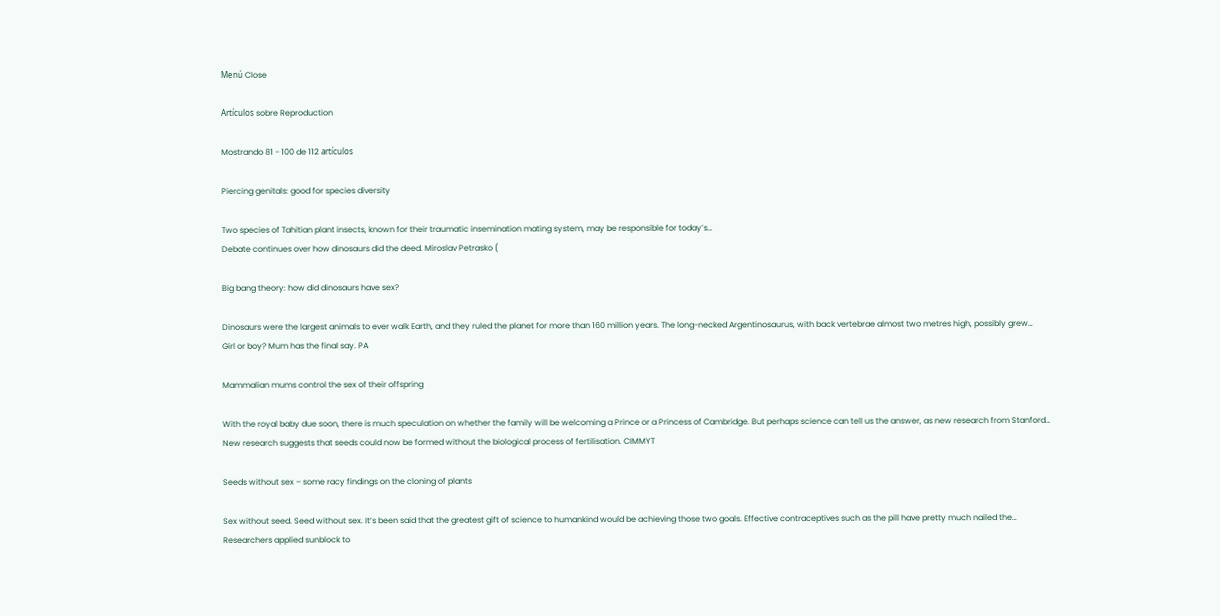Menú Close

Artículos sobre Reproduction

Mostrando 81 - 100 de 112 artículos

Piercing genitals: good for species diversity

Two species of Tahitian plant insects, known for their traumatic insemination mating system, may be responsible for today’s…
Debate continues over how dinosaurs did the deed. Miroslav Petrasko (

Big bang theory: how did dinosaurs have sex?

Dinosaurs were the largest animals to ever walk Earth, and they ruled the planet for more than 160 million years. The long-necked Argentinosaurus, with back vertebrae almost two metres high, possibly grew…
Girl or boy? Mum has the final say. PA

Mammalian mums control the sex of their offspring

With the royal baby due soon, there is much speculation on whether the family will be welcoming a Prince or a Princess of Cambridge. But perhaps science can tell us the answer, as new research from Stanford…
New research suggests that seeds could now be formed without the biological process of fertilisation. CIMMYT

Seeds without sex – some racy findings on the cloning of plants

Sex without seed. Seed without sex. It’s been said that the greatest gift of science to humankind would be achieving those two goals. Effective contraceptives such as the pill have pretty much nailed the…
Researchers applied sunblock to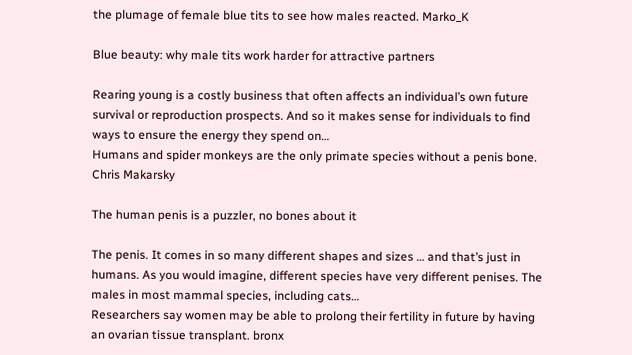the plumage of female blue tits to see how males reacted. Marko_K

Blue beauty: why male tits work harder for attractive partners

Rearing young is a costly business that often affects an individual’s own future survival or reproduction prospects. And so it makes sense for individuals to find ways to ensure the energy they spend on…
Humans and spider monkeys are the only primate species without a penis bone. Chris Makarsky

The human penis is a puzzler, no bones about it

The penis. It comes in so many different shapes and sizes … and that’s just in humans. As you would imagine, different species have very different penises. The males in most mammal species, including cats…
Researchers say women may be able to prolong their fertility in future by having an ovarian tissue transplant. bronx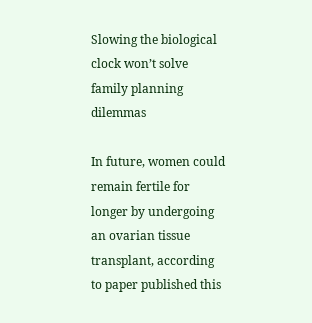Slowing the biological clock won’t solve family planning dilemmas

In future, women could remain fertile for longer by undergoing an ovarian tissue transplant, according to paper published this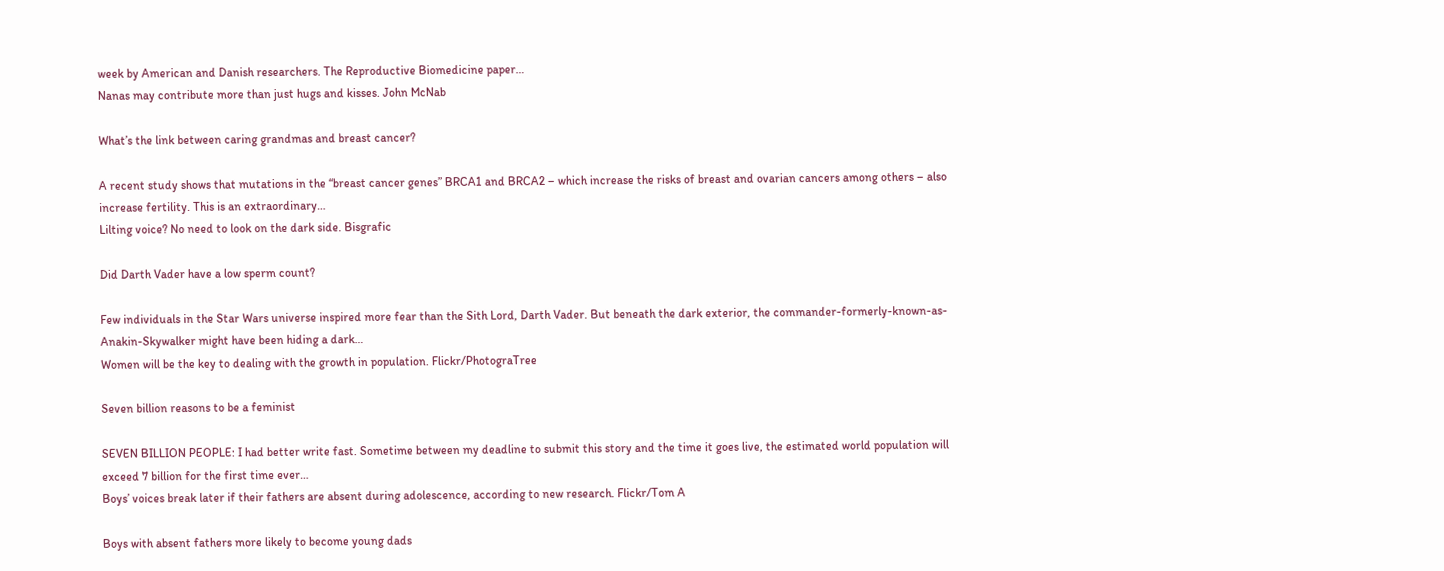week by American and Danish researchers. The Reproductive Biomedicine paper…
Nanas may contribute more than just hugs and kisses. John McNab

What’s the link between caring grandmas and breast cancer?

A recent study shows that mutations in the “breast cancer genes” BRCA1 and BRCA2 – which increase the risks of breast and ovarian cancers among others – also increase fertility. This is an extraordinary…
Lilting voice? No need to look on the dark side. Bisgrafic

Did Darth Vader have a low sperm count?

Few individuals in the Star Wars universe inspired more fear than the Sith Lord, Darth Vader. But beneath the dark exterior, the commander-formerly-known-as-Anakin-Skywalker might have been hiding a dark…
Women will be the key to dealing with the growth in population. Flickr/PhotograTree

Seven billion reasons to be a feminist

SEVEN BILLION PEOPLE: I had better write fast. Sometime between my deadline to submit this story and the time it goes live, the estimated world population will exceed 7 billion for the first time ever…
Boys’ voices break later if their fathers are absent during adolescence, according to new research. Flickr/Tom A

Boys with absent fathers more likely to become young dads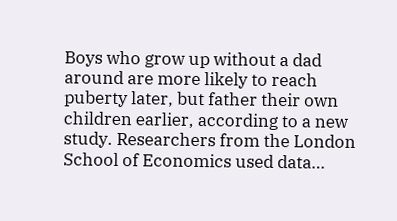Boys who grow up without a dad around are more likely to reach puberty later, but father their own children earlier, according to a new study. Researchers from the London School of Economics used data…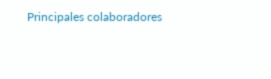Principales colaboradores